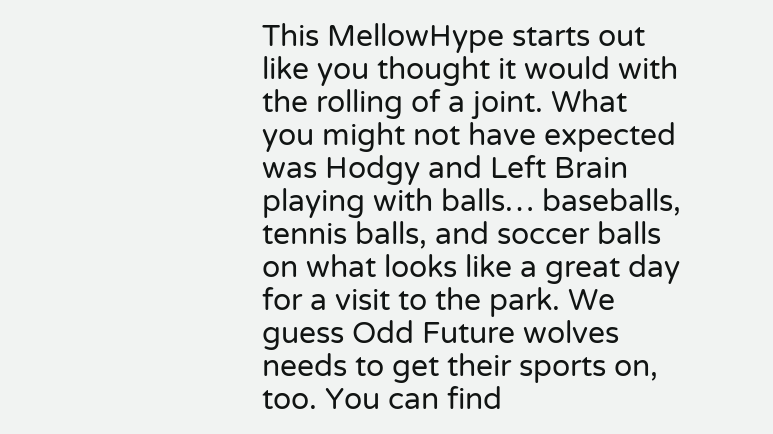This MellowHype starts out like you thought it would with the rolling of a joint. What you might not have expected was Hodgy and Left Brain playing with balls… baseballs, tennis balls, and soccer balls on what looks like a great day for a visit to the park. We guess Odd Future wolves needs to get their sports on, too. You can find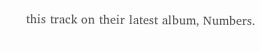this track on their latest album, Numbers.